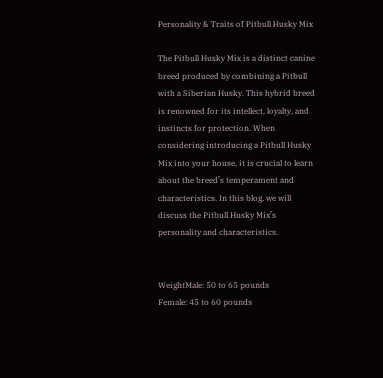Personality & Traits of Pitbull Husky Mix

The Pitbull Husky Mix is a distinct canine breed produced by combining a Pitbull with a Siberian Husky. This hybrid breed is renowned for its intellect, loyalty, and instincts for protection. When considering introducing a Pitbull Husky Mix into your house, it is crucial to learn about the breed’s temperament and characteristics. In this blog, we will discuss the Pitbull Husky Mix’s personality and characteristics.


WeightMale: 50 to 65 pounds
Female: 45 to 60 pounds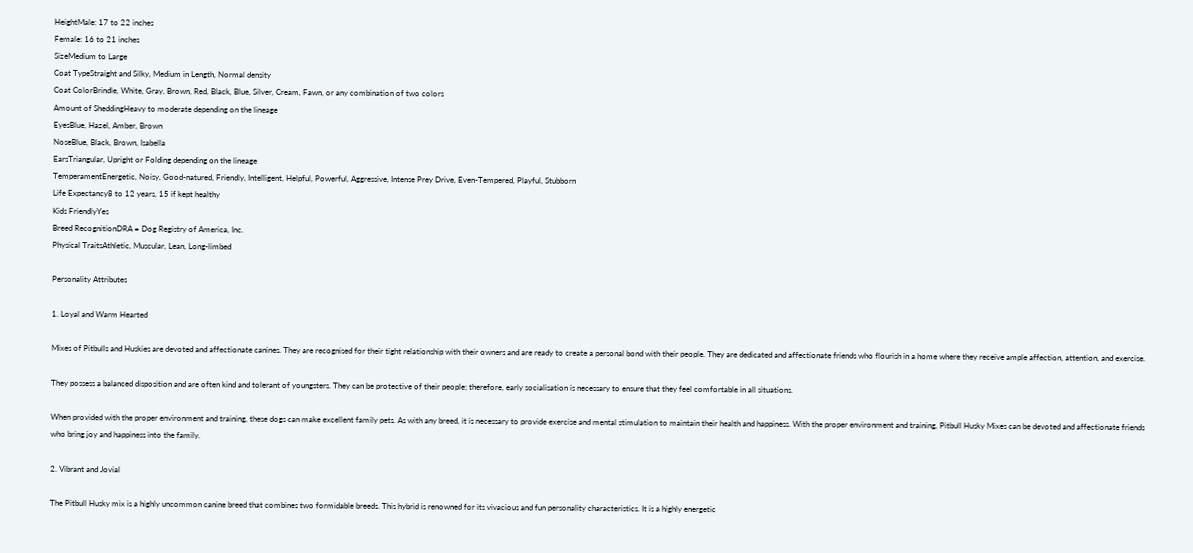HeightMale: 17 to 22 inches
Female: 16 to 21 inches
SizeMedium to Large
Coat TypeStraight and Silky, Medium in Length, Normal density
Coat ColorBrindle, White, Gray, Brown, Red, Black, Blue, Silver, Cream, Fawn, or any combination of two colors
Amount of SheddingHeavy to moderate depending on the lineage
EyesBlue, Hazel, Amber, Brown
NoseBlue, Black, Brown, Isabella
EarsTriangular, Upright or Folding depending on the lineage
TemperamentEnergetic, Noisy, Good-natured, Friendly, Intelligent, Helpful, Powerful, Aggressive, Intense Prey Drive, Even-Tempered, Playful, Stubborn
Life Expectancy8 to 12 years, 15 if kept healthy
Kids FriendlyYes
Breed RecognitionDRA = Dog Registry of America, Inc.
Physical TraitsAthletic, Muscular, Lean, Long-limbed

Personality Attributes

1. Loyal and Warm Hearted

Mixes of Pitbulls and Huskies are devoted and affectionate canines. They are recognised for their tight relationship with their owners and are ready to create a personal bond with their people. They are dedicated and affectionate friends who flourish in a home where they receive ample affection, attention, and exercise.

They possess a balanced disposition and are often kind and tolerant of youngsters. They can be protective of their people; therefore, early socialisation is necessary to ensure that they feel comfortable in all situations.

When provided with the proper environment and training, these dogs can make excellent family pets. As with any breed, it is necessary to provide exercise and mental stimulation to maintain their health and happiness. With the proper environment and training, Pitbull Husky Mixes can be devoted and affectionate friends who bring joy and happiness into the family.

2. Vibrant and Jovial

The Pitbull Husky mix is a highly uncommon canine breed that combines two formidable breeds. This hybrid is renowned for its vivacious and fun personality characteristics. It is a highly energetic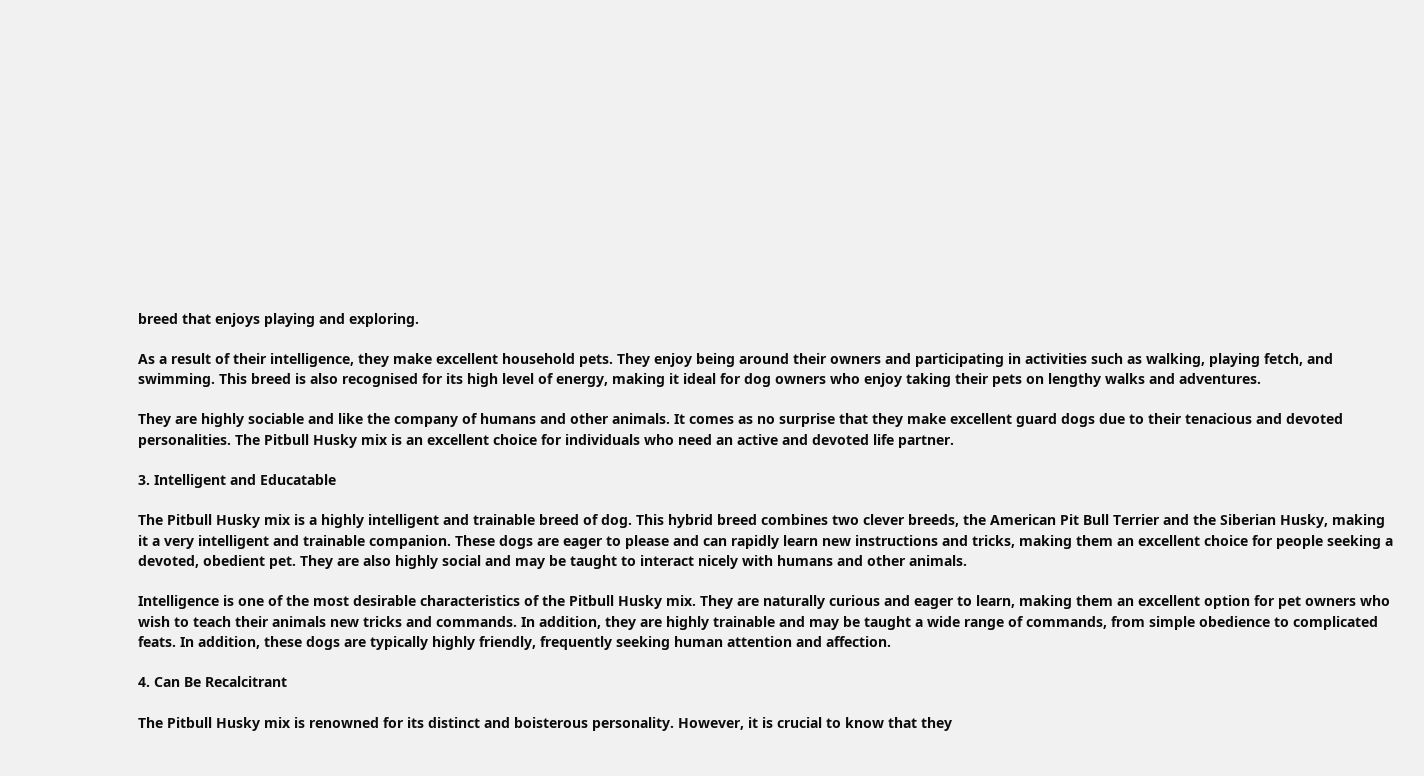breed that enjoys playing and exploring.

As a result of their intelligence, they make excellent household pets. They enjoy being around their owners and participating in activities such as walking, playing fetch, and swimming. This breed is also recognised for its high level of energy, making it ideal for dog owners who enjoy taking their pets on lengthy walks and adventures.

They are highly sociable and like the company of humans and other animals. It comes as no surprise that they make excellent guard dogs due to their tenacious and devoted personalities. The Pitbull Husky mix is an excellent choice for individuals who need an active and devoted life partner.

3. Intelligent and Educatable

The Pitbull Husky mix is a highly intelligent and trainable breed of dog. This hybrid breed combines two clever breeds, the American Pit Bull Terrier and the Siberian Husky, making it a very intelligent and trainable companion. These dogs are eager to please and can rapidly learn new instructions and tricks, making them an excellent choice for people seeking a devoted, obedient pet. They are also highly social and may be taught to interact nicely with humans and other animals.

Intelligence is one of the most desirable characteristics of the Pitbull Husky mix. They are naturally curious and eager to learn, making them an excellent option for pet owners who wish to teach their animals new tricks and commands. In addition, they are highly trainable and may be taught a wide range of commands, from simple obedience to complicated feats. In addition, these dogs are typically highly friendly, frequently seeking human attention and affection.

4. Can Be Recalcitrant

The Pitbull Husky mix is renowned for its distinct and boisterous personality. However, it is crucial to know that they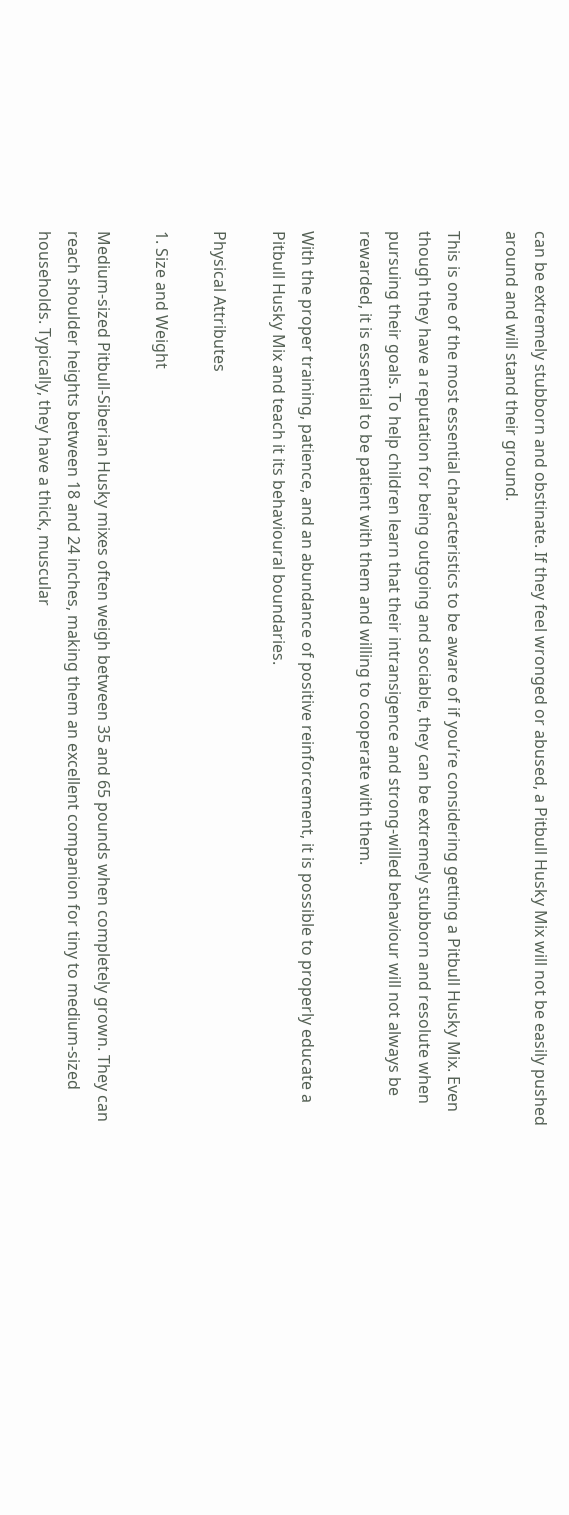can be extremely stubborn and obstinate. If they feel wronged or abused, a Pitbull Husky Mix will not be easily pushed around and will stand their ground.

This is one of the most essential characteristics to be aware of if you’re considering getting a Pitbull Husky Mix. Even though they have a reputation for being outgoing and sociable, they can be extremely stubborn and resolute when pursuing their goals. To help children learn that their intransigence and strong-willed behaviour will not always be rewarded, it is essential to be patient with them and willing to cooperate with them.

With the proper training, patience, and an abundance of positive reinforcement, it is possible to properly educate a Pitbull Husky Mix and teach it its behavioural boundaries.

Physical Attributes

1. Size and Weight

Medium-sized Pitbull-Siberian Husky mixes often weigh between 35 and 65 pounds when completely grown. They can reach shoulder heights between 18 and 24 inches, making them an excellent companion for tiny to medium-sized households. Typically, they have a thick, muscular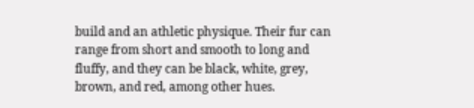build and an athletic physique. Their fur can range from short and smooth to long and fluffy, and they can be black, white, grey, brown, and red, among other hues.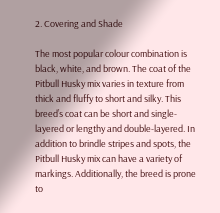2. Covering and Shade

The most popular colour combination is black, white, and brown. The coat of the Pitbull Husky mix varies in texture from thick and fluffy to short and silky. This breed’s coat can be short and single-layered or lengthy and double-layered. In addition to brindle stripes and spots, the Pitbull Husky mix can have a variety of markings. Additionally, the breed is prone to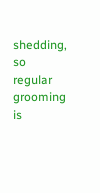shedding, so regular grooming is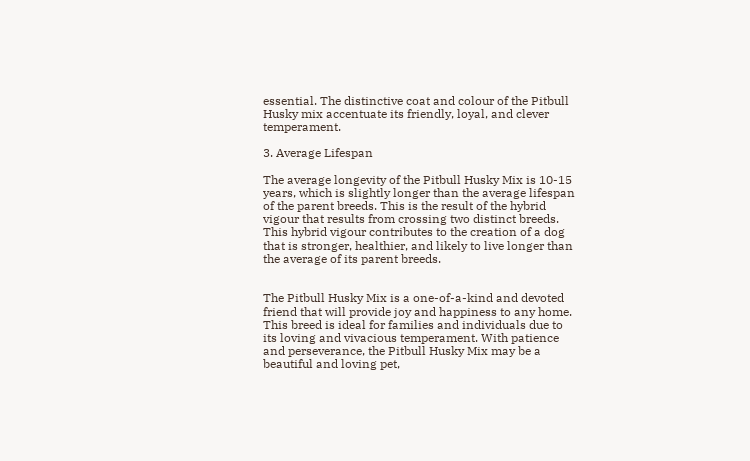essential. The distinctive coat and colour of the Pitbull Husky mix accentuate its friendly, loyal, and clever temperament.

3. Average Lifespan

The average longevity of the Pitbull Husky Mix is 10-15 years, which is slightly longer than the average lifespan of the parent breeds. This is the result of the hybrid vigour that results from crossing two distinct breeds. This hybrid vigour contributes to the creation of a dog that is stronger, healthier, and likely to live longer than the average of its parent breeds.


The Pitbull Husky Mix is a one-of-a-kind and devoted friend that will provide joy and happiness to any home. This breed is ideal for families and individuals due to its loving and vivacious temperament. With patience and perseverance, the Pitbull Husky Mix may be a beautiful and loving pet,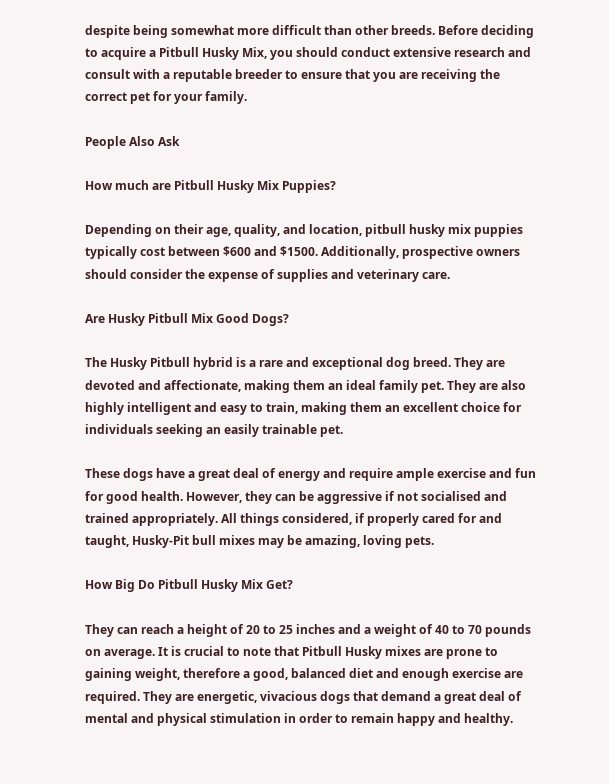despite being somewhat more difficult than other breeds. Before deciding to acquire a Pitbull Husky Mix, you should conduct extensive research and consult with a reputable breeder to ensure that you are receiving the correct pet for your family.

People Also Ask

How much are Pitbull Husky Mix Puppies?

Depending on their age, quality, and location, pitbull husky mix puppies typically cost between $600 and $1500. Additionally, prospective owners should consider the expense of supplies and veterinary care.

Are Husky Pitbull Mix Good Dogs?

The Husky Pitbull hybrid is a rare and exceptional dog breed. They are devoted and affectionate, making them an ideal family pet. They are also highly intelligent and easy to train, making them an excellent choice for individuals seeking an easily trainable pet.

These dogs have a great deal of energy and require ample exercise and fun for good health. However, they can be aggressive if not socialised and trained appropriately. All things considered, if properly cared for and taught, Husky-Pit bull mixes may be amazing, loving pets.

How Big Do Pitbull Husky Mix Get?

They can reach a height of 20 to 25 inches and a weight of 40 to 70 pounds on average. It is crucial to note that Pitbull Husky mixes are prone to gaining weight, therefore a good, balanced diet and enough exercise are required. They are energetic, vivacious dogs that demand a great deal of mental and physical stimulation in order to remain happy and healthy.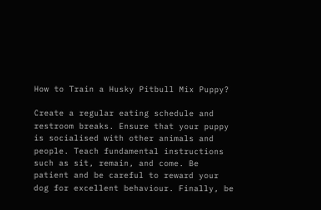How to Train a Husky Pitbull Mix Puppy?

Create a regular eating schedule and restroom breaks. Ensure that your puppy is socialised with other animals and people. Teach fundamental instructions such as sit, remain, and come. Be patient and be careful to reward your dog for excellent behaviour. Finally, be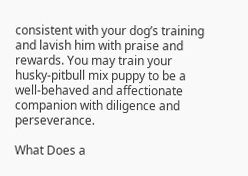consistent with your dog’s training and lavish him with praise and rewards. You may train your husky-pitbull mix puppy to be a well-behaved and affectionate companion with diligence and perseverance.

What Does a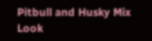Pitbull and Husky Mix Look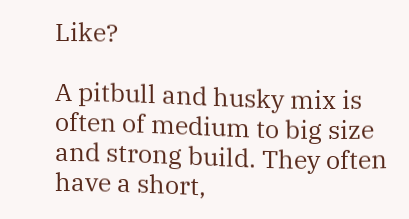Like?

A pitbull and husky mix is often of medium to big size and strong build. They often have a short,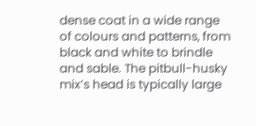dense coat in a wide range of colours and patterns, from black and white to brindle and sable. The pitbull-husky mix’s head is typically large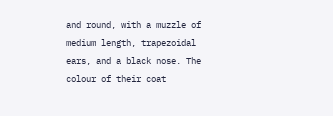and round, with a muzzle of medium length, trapezoidal ears, and a black nose. The colour of their coat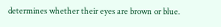determines whether their eyes are brown or blue.